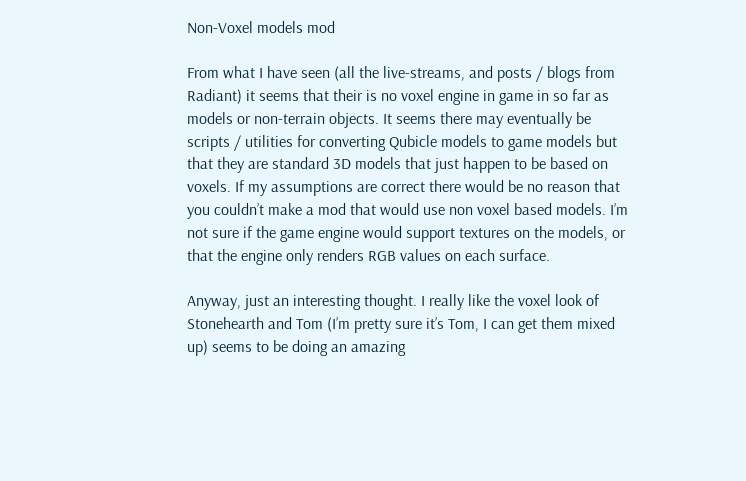Non-Voxel models mod

From what I have seen (all the live-streams, and posts / blogs from Radiant) it seems that their is no voxel engine in game in so far as models or non-terrain objects. It seems there may eventually be scripts / utilities for converting Qubicle models to game models but that they are standard 3D models that just happen to be based on voxels. If my assumptions are correct there would be no reason that you couldn’t make a mod that would use non voxel based models. I’m not sure if the game engine would support textures on the models, or that the engine only renders RGB values on each surface.

Anyway, just an interesting thought. I really like the voxel look of Stonehearth and Tom (I’m pretty sure it’s Tom, I can get them mixed up) seems to be doing an amazing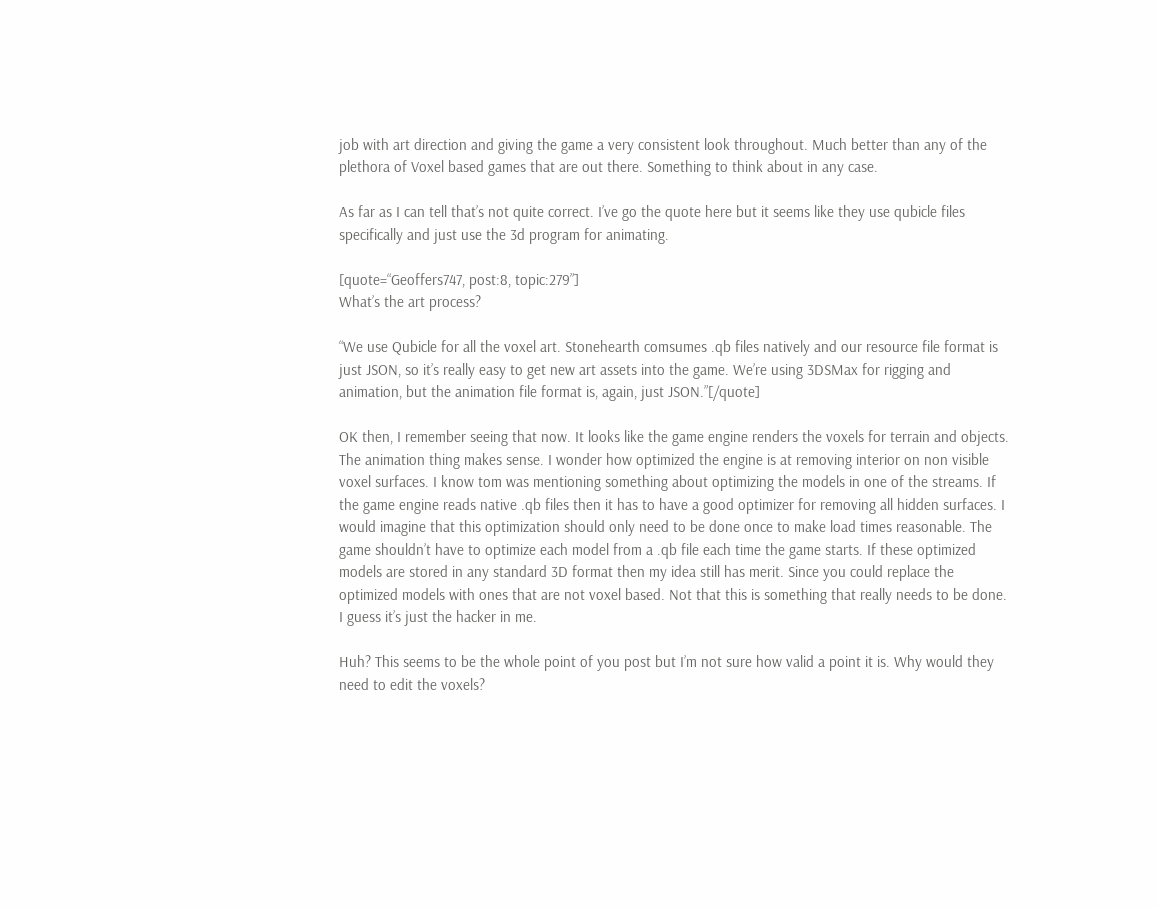job with art direction and giving the game a very consistent look throughout. Much better than any of the plethora of Voxel based games that are out there. Something to think about in any case.

As far as I can tell that’s not quite correct. I’ve go the quote here but it seems like they use qubicle files specifically and just use the 3d program for animating.

[quote=“Geoffers747, post:8, topic:279”]
What’s the art process?

“We use Qubicle for all the voxel art. Stonehearth comsumes .qb files natively and our resource file format is just JSON, so it’s really easy to get new art assets into the game. We’re using 3DSMax for rigging and animation, but the animation file format is, again, just JSON.”[/quote]

OK then, I remember seeing that now. It looks like the game engine renders the voxels for terrain and objects. The animation thing makes sense. I wonder how optimized the engine is at removing interior on non visible voxel surfaces. I know tom was mentioning something about optimizing the models in one of the streams. If the game engine reads native .qb files then it has to have a good optimizer for removing all hidden surfaces. I would imagine that this optimization should only need to be done once to make load times reasonable. The game shouldn’t have to optimize each model from a .qb file each time the game starts. If these optimized models are stored in any standard 3D format then my idea still has merit. Since you could replace the optimized models with ones that are not voxel based. Not that this is something that really needs to be done. I guess it’s just the hacker in me.

Huh? This seems to be the whole point of you post but I’m not sure how valid a point it is. Why would they need to edit the voxels?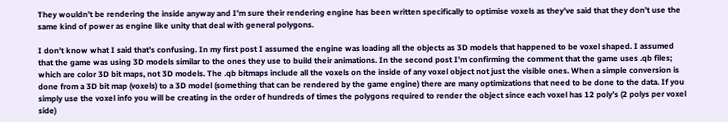They wouldn’t be rendering the inside anyway and I’m sure their rendering engine has been written specifically to optimise voxels as they’ve said that they don’t use the same kind of power as engine like unity that deal with general polygons.

I don’t know what I said that’s confusing. In my first post I assumed the engine was loading all the objects as 3D models that happened to be voxel shaped. I assumed that the game was using 3D models similar to the ones they use to build their animations. In the second post I’m confirming the comment that the game uses .qb files; which are color 3D bit maps, not 3D models. The .qb bitmaps include all the voxels on the inside of any voxel object not just the visible ones. When a simple conversion is done from a 3D bit map (voxels) to a 3D model (something that can be rendered by the game engine) there are many optimizations that need to be done to the data. If you simply use the voxel info you will be creating in the order of hundreds of times the polygons required to render the object since each voxel has 12 poly’s (2 polys per voxel side)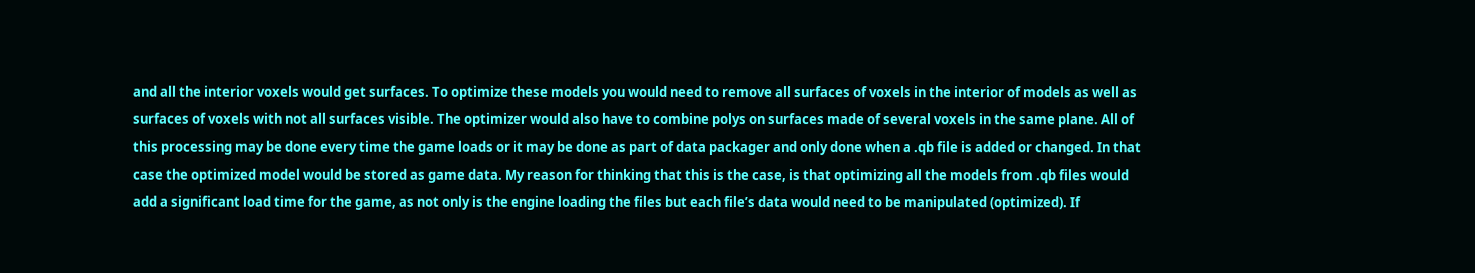and all the interior voxels would get surfaces. To optimize these models you would need to remove all surfaces of voxels in the interior of models as well as surfaces of voxels with not all surfaces visible. The optimizer would also have to combine polys on surfaces made of several voxels in the same plane. All of this processing may be done every time the game loads or it may be done as part of data packager and only done when a .qb file is added or changed. In that case the optimized model would be stored as game data. My reason for thinking that this is the case, is that optimizing all the models from .qb files would add a significant load time for the game, as not only is the engine loading the files but each file’s data would need to be manipulated (optimized). If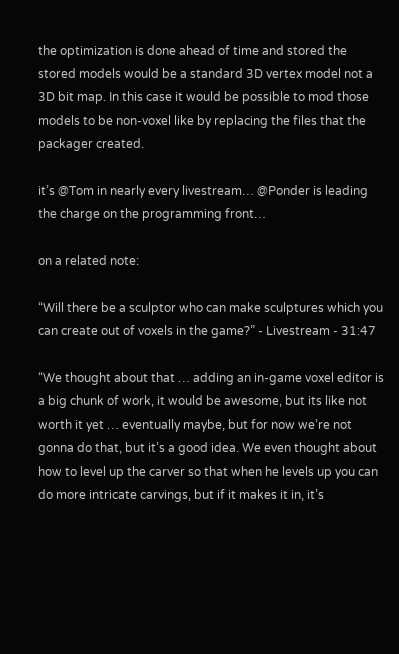the optimization is done ahead of time and stored the stored models would be a standard 3D vertex model not a 3D bit map. In this case it would be possible to mod those models to be non-voxel like by replacing the files that the packager created.

it’s @Tom in nearly every livestream… @Ponder is leading the charge on the programming front…

on a related note:

“Will there be a sculptor who can make sculptures which you can create out of voxels in the game?” - Livestream - 31:47

“We thought about that … adding an in-game voxel editor is a big chunk of work, it would be awesome, but its like not worth it yet … eventually maybe, but for now we’re not gonna do that, but it’s a good idea. We even thought about how to level up the carver so that when he levels up you can do more intricate carvings, but if it makes it in, it’s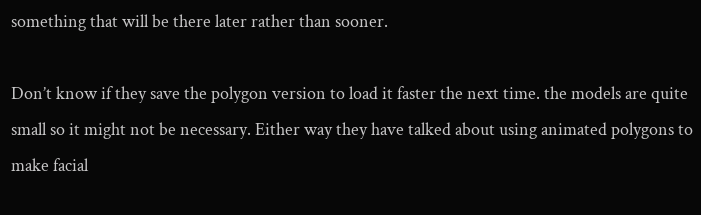something that will be there later rather than sooner.

Don’t know if they save the polygon version to load it faster the next time. the models are quite small so it might not be necessary. Either way they have talked about using animated polygons to make facial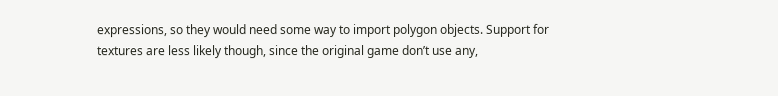expressions, so they would need some way to import polygon objects. Support for textures are less likely though, since the original game don’t use any,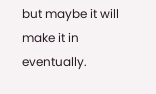but maybe it will make it in eventually.